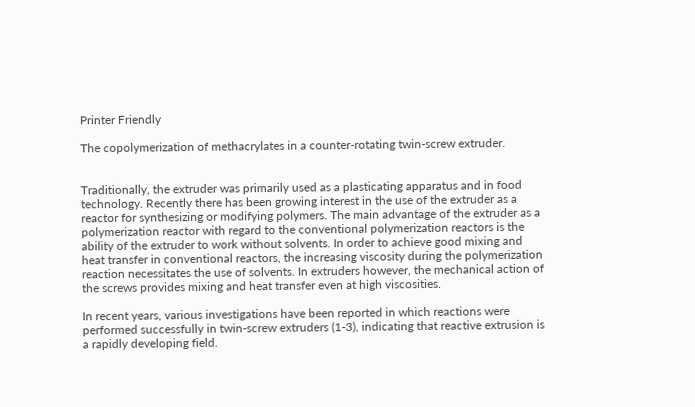Printer Friendly

The copolymerization of methacrylates in a counter-rotating twin-screw extruder.


Traditionally, the extruder was primarily used as a plasticating apparatus and in food technology. Recently there has been growing interest in the use of the extruder as a reactor for synthesizing or modifying polymers. The main advantage of the extruder as a polymerization reactor with regard to the conventional polymerization reactors is the ability of the extruder to work without solvents. In order to achieve good mixing and heat transfer in conventional reactors, the increasing viscosity during the polymerization reaction necessitates the use of solvents. In extruders however, the mechanical action of the screws provides mixing and heat transfer even at high viscosities.

In recent years, various investigations have been reported in which reactions were performed successfully in twin-screw extruders (1-3), indicating that reactive extrusion is a rapidly developing field.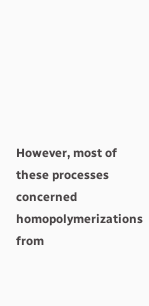However, most of these processes concerned homopolymerizations from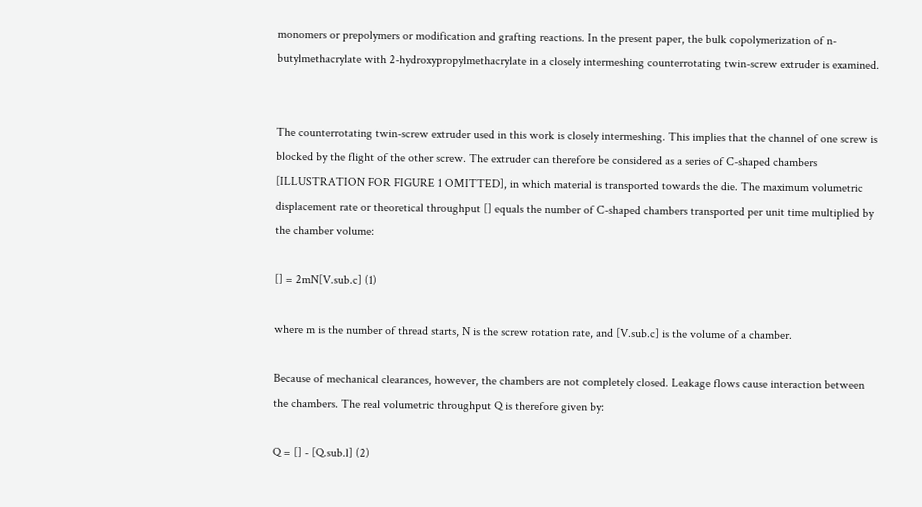monomers or prepolymers or modification and grafting reactions. In the present paper, the bulk copolymerization of n-butylmethacrylate with 2-hydroxypropylmethacrylate in a closely intermeshing counterrotating twin-screw extruder is examined.


The counterrotating twin-screw extruder used in this work is closely intermeshing. This implies that the channel of one screw is blocked by the flight of the other screw. The extruder can therefore be considered as a series of C-shaped chambers [ILLUSTRATION FOR FIGURE 1 OMITTED], in which material is transported towards the die. The maximum volumetric displacement rate or theoretical throughput [] equals the number of C-shaped chambers transported per unit time multiplied by the chamber volume:

[] = 2mN[V.sub.c] (1)

where m is the number of thread starts, N is the screw rotation rate, and [V.sub.c] is the volume of a chamber.

Because of mechanical clearances, however, the chambers are not completely closed. Leakage flows cause interaction between the chambers. The real volumetric throughput Q is therefore given by:

Q = [] - [Q.sub.l] (2)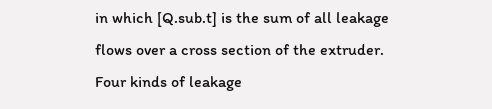in which [Q.sub.t] is the sum of all leakage flows over a cross section of the extruder. Four kinds of leakage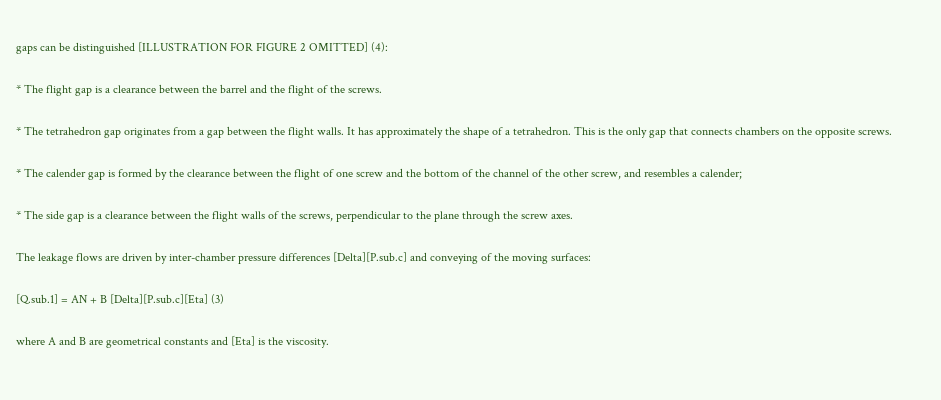gaps can be distinguished [ILLUSTRATION FOR FIGURE 2 OMITTED] (4):

* The flight gap is a clearance between the barrel and the flight of the screws.

* The tetrahedron gap originates from a gap between the flight walls. It has approximately the shape of a tetrahedron. This is the only gap that connects chambers on the opposite screws.

* The calender gap is formed by the clearance between the flight of one screw and the bottom of the channel of the other screw, and resembles a calender;

* The side gap is a clearance between the flight walls of the screws, perpendicular to the plane through the screw axes.

The leakage flows are driven by inter-chamber pressure differences [Delta][P.sub.c] and conveying of the moving surfaces:

[Q.sub.1] = AN + B [Delta][P.sub.c][Eta] (3)

where A and B are geometrical constants and [Eta] is the viscosity.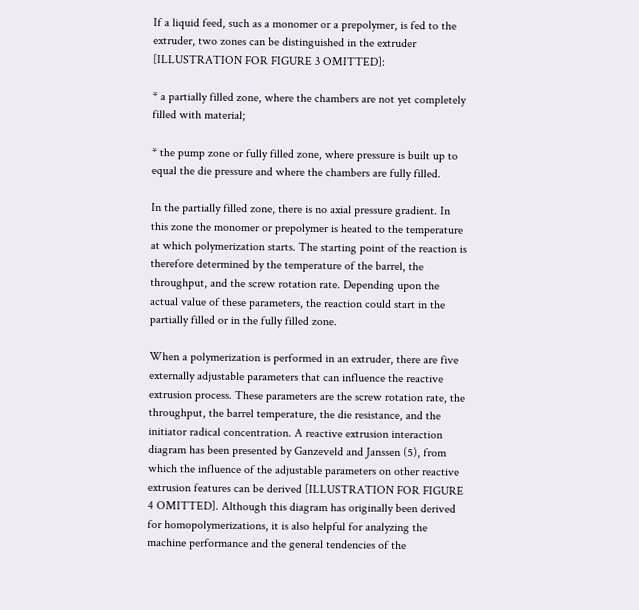If a liquid feed, such as a monomer or a prepolymer, is fed to the extruder, two zones can be distinguished in the extruder [ILLUSTRATION FOR FIGURE 3 OMITTED]:

* a partially filled zone, where the chambers are not yet completely filled with material;

* the pump zone or fully filled zone, where pressure is built up to equal the die pressure and where the chambers are fully filled.

In the partially filled zone, there is no axial pressure gradient. In this zone the monomer or prepolymer is heated to the temperature at which polymerization starts. The starting point of the reaction is therefore determined by the temperature of the barrel, the throughput, and the screw rotation rate. Depending upon the actual value of these parameters, the reaction could start in the partially filled or in the fully filled zone.

When a polymerization is performed in an extruder, there are five externally adjustable parameters that can influence the reactive extrusion process. These parameters are the screw rotation rate, the throughput, the barrel temperature, the die resistance, and the initiator radical concentration. A reactive extrusion interaction diagram has been presented by Ganzeveld and Janssen (5), from which the influence of the adjustable parameters on other reactive extrusion features can be derived [ILLUSTRATION FOR FIGURE 4 OMITTED]. Although this diagram has originally been derived for homopolymerizations, it is also helpful for analyzing the machine performance and the general tendencies of the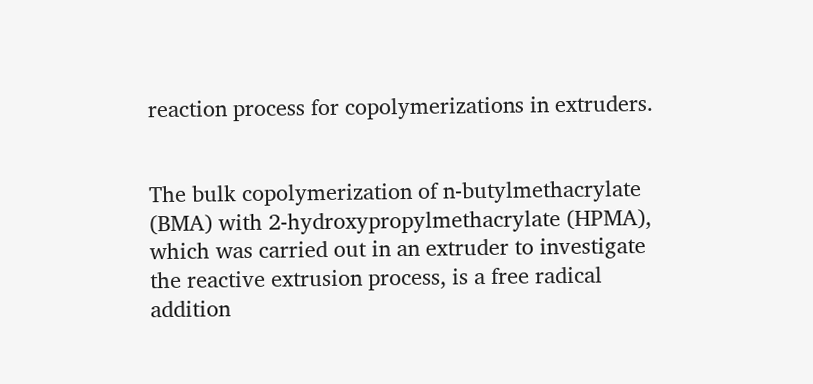reaction process for copolymerizations in extruders.


The bulk copolymerization of n-butylmethacrylate (BMA) with 2-hydroxypropylmethacrylate (HPMA), which was carried out in an extruder to investigate the reactive extrusion process, is a free radical addition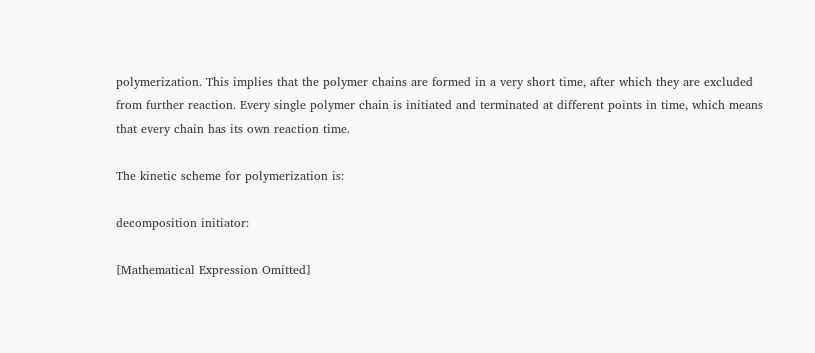polymerization. This implies that the polymer chains are formed in a very short time, after which they are excluded from further reaction. Every single polymer chain is initiated and terminated at different points in time, which means that every chain has its own reaction time.

The kinetic scheme for polymerization is:

decomposition initiator:

[Mathematical Expression Omitted]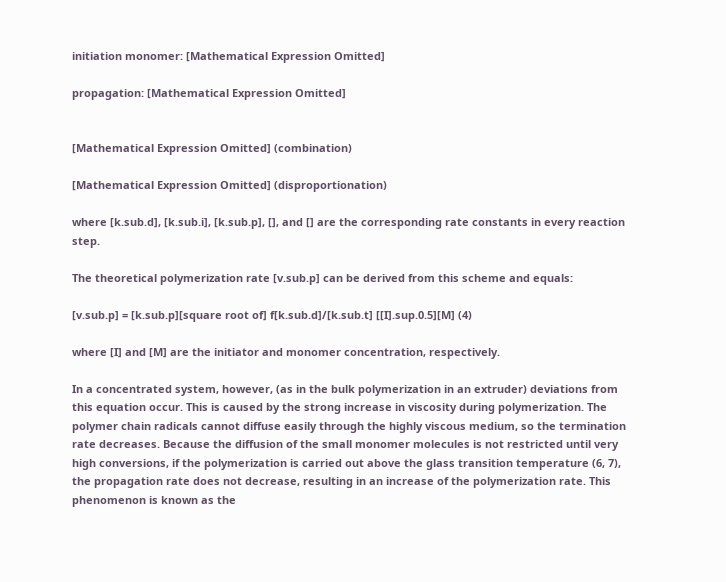initiation monomer: [Mathematical Expression Omitted]

propagation: [Mathematical Expression Omitted]


[Mathematical Expression Omitted] (combination)

[Mathematical Expression Omitted] (disproportionation)

where [k.sub.d], [k.sub.i], [k.sub.p], [], and [] are the corresponding rate constants in every reaction step.

The theoretical polymerization rate [v.sub.p] can be derived from this scheme and equals:

[v.sub.p] = [k.sub.p][square root of] f[k.sub.d]/[k.sub.t] [[I].sup.0.5][M] (4)

where [I] and [M] are the initiator and monomer concentration, respectively.

In a concentrated system, however, (as in the bulk polymerization in an extruder) deviations from this equation occur. This is caused by the strong increase in viscosity during polymerization. The polymer chain radicals cannot diffuse easily through the highly viscous medium, so the termination rate decreases. Because the diffusion of the small monomer molecules is not restricted until very high conversions, if the polymerization is carried out above the glass transition temperature (6, 7), the propagation rate does not decrease, resulting in an increase of the polymerization rate. This phenomenon is known as the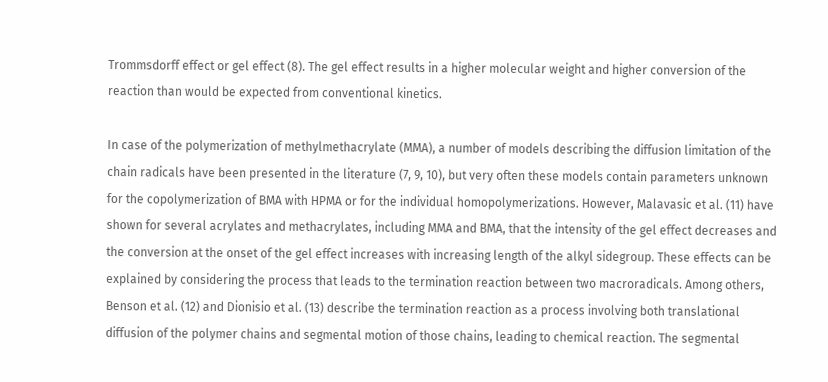Trommsdorff effect or gel effect (8). The gel effect results in a higher molecular weight and higher conversion of the reaction than would be expected from conventional kinetics.

In case of the polymerization of methylmethacrylate (MMA), a number of models describing the diffusion limitation of the chain radicals have been presented in the literature (7, 9, 10), but very often these models contain parameters unknown for the copolymerization of BMA with HPMA or for the individual homopolymerizations. However, Malavasic et al. (11) have shown for several acrylates and methacrylates, including MMA and BMA, that the intensity of the gel effect decreases and the conversion at the onset of the gel effect increases with increasing length of the alkyl sidegroup. These effects can be explained by considering the process that leads to the termination reaction between two macroradicals. Among others, Benson et al. (12) and Dionisio et al. (13) describe the termination reaction as a process involving both translational diffusion of the polymer chains and segmental motion of those chains, leading to chemical reaction. The segmental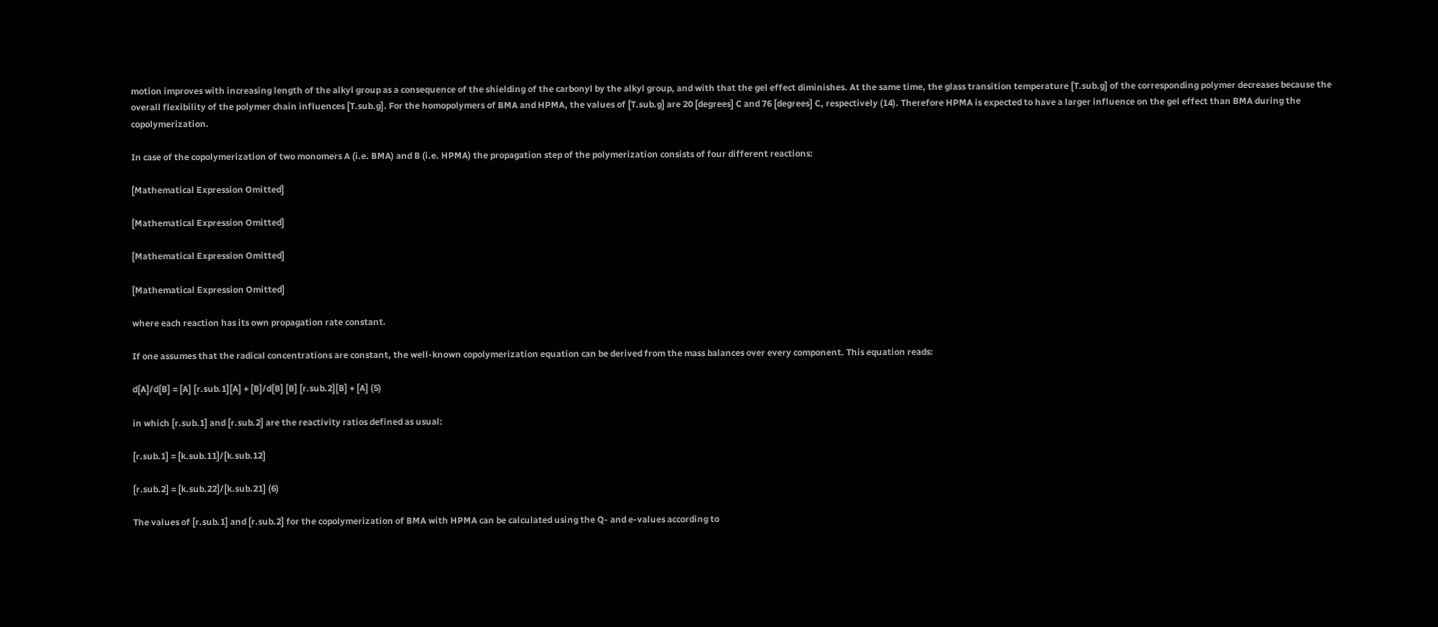motion improves with increasing length of the alkyl group as a consequence of the shielding of the carbonyl by the alkyl group, and with that the gel effect diminishes. At the same time, the glass transition temperature [T.sub.g] of the corresponding polymer decreases because the overall flexibility of the polymer chain influences [T.sub.g]. For the homopolymers of BMA and HPMA, the values of [T.sub.g] are 20 [degrees] C and 76 [degrees] C, respectively (14). Therefore HPMA is expected to have a larger influence on the gel effect than BMA during the copolymerization.

In case of the copolymerization of two monomers A (i.e. BMA) and B (i.e. HPMA) the propagation step of the polymerization consists of four different reactions:

[Mathematical Expression Omitted]

[Mathematical Expression Omitted]

[Mathematical Expression Omitted]

[Mathematical Expression Omitted]

where each reaction has its own propagation rate constant.

If one assumes that the radical concentrations are constant, the well-known copolymerization equation can be derived from the mass balances over every component. This equation reads:

d[A]/d[B] = [A] [r.sub.1][A] + [B]/d[B] [B] [r.sub.2][B] + [A] (5)

in which [r.sub.1] and [r.sub.2] are the reactivity ratios defined as usual:

[r.sub.1] = [k.sub.11]/[k.sub.12]

[r.sub.2] = [k.sub.22]/[k.sub.21] (6)

The values of [r.sub.1] and [r.sub.2] for the copolymerization of BMA with HPMA can be calculated using the Q- and e-values according to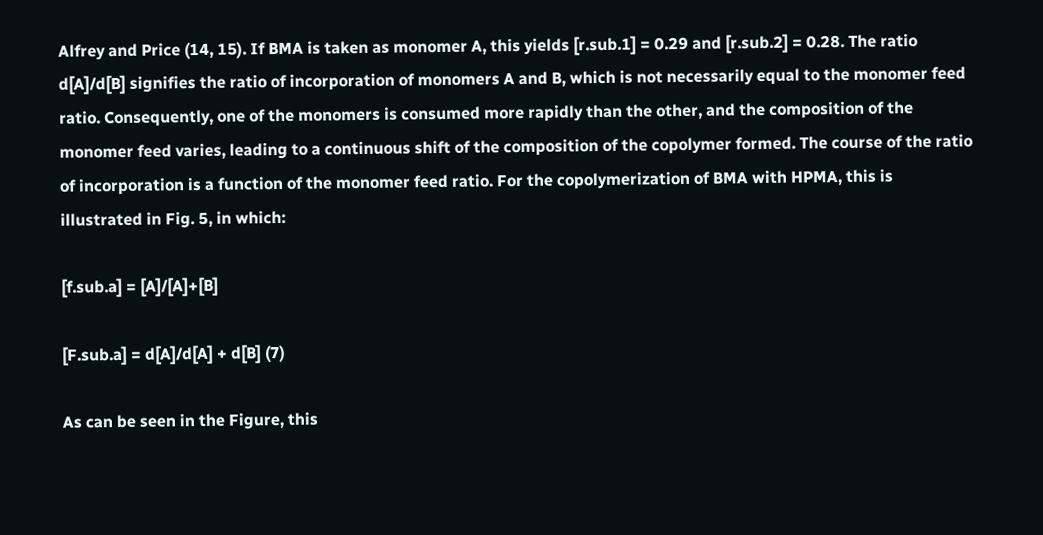Alfrey and Price (14, 15). If BMA is taken as monomer A, this yields [r.sub.1] = 0.29 and [r.sub.2] = 0.28. The ratio d[A]/d[B] signifies the ratio of incorporation of monomers A and B, which is not necessarily equal to the monomer feed ratio. Consequently, one of the monomers is consumed more rapidly than the other, and the composition of the monomer feed varies, leading to a continuous shift of the composition of the copolymer formed. The course of the ratio of incorporation is a function of the monomer feed ratio. For the copolymerization of BMA with HPMA, this is illustrated in Fig. 5, in which:

[f.sub.a] = [A]/[A]+[B]

[F.sub.a] = d[A]/d[A] + d[B] (7)

As can be seen in the Figure, this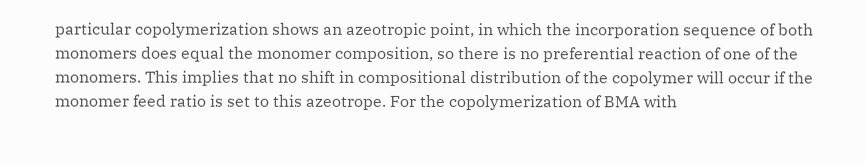particular copolymerization shows an azeotropic point, in which the incorporation sequence of both monomers does equal the monomer composition, so there is no preferential reaction of one of the monomers. This implies that no shift in compositional distribution of the copolymer will occur if the monomer feed ratio is set to this azeotrope. For the copolymerization of BMA with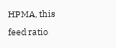HPMA, this feed ratio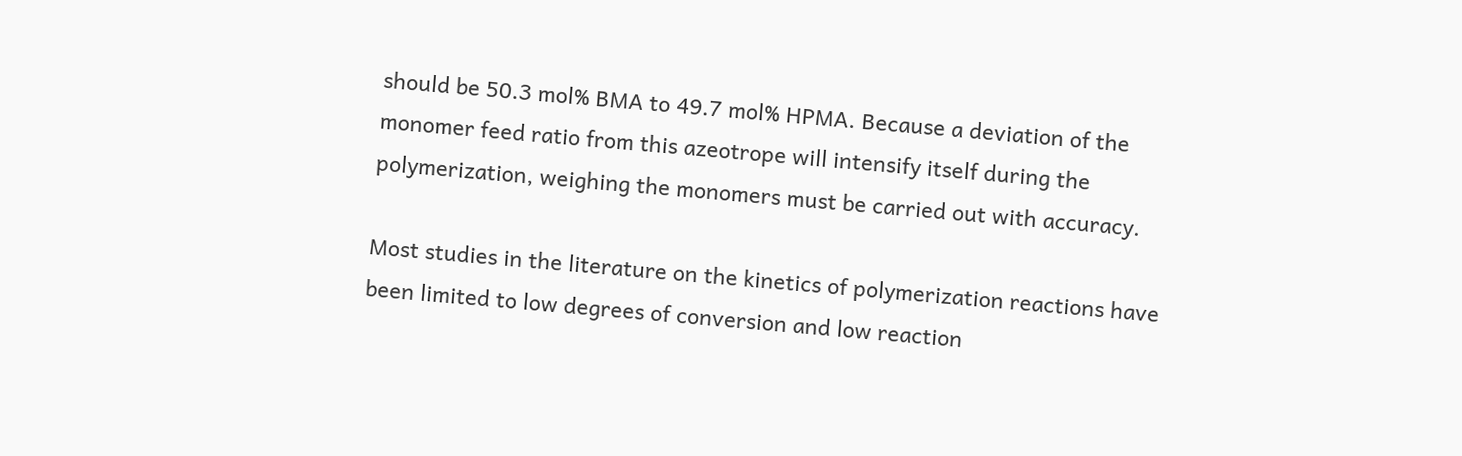should be 50.3 mol% BMA to 49.7 mol% HPMA. Because a deviation of the monomer feed ratio from this azeotrope will intensify itself during the polymerization, weighing the monomers must be carried out with accuracy.

Most studies in the literature on the kinetics of polymerization reactions have been limited to low degrees of conversion and low reaction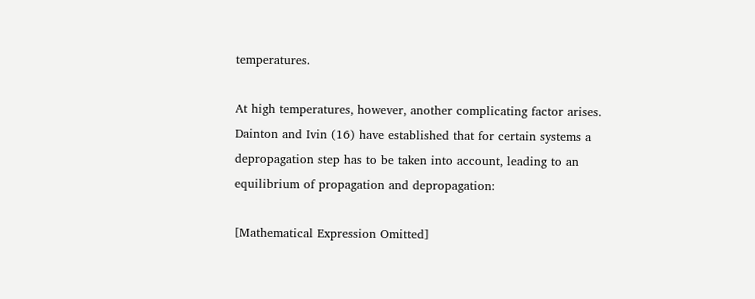temperatures.

At high temperatures, however, another complicating factor arises. Dainton and Ivin (16) have established that for certain systems a depropagation step has to be taken into account, leading to an equilibrium of propagation and depropagation:

[Mathematical Expression Omitted]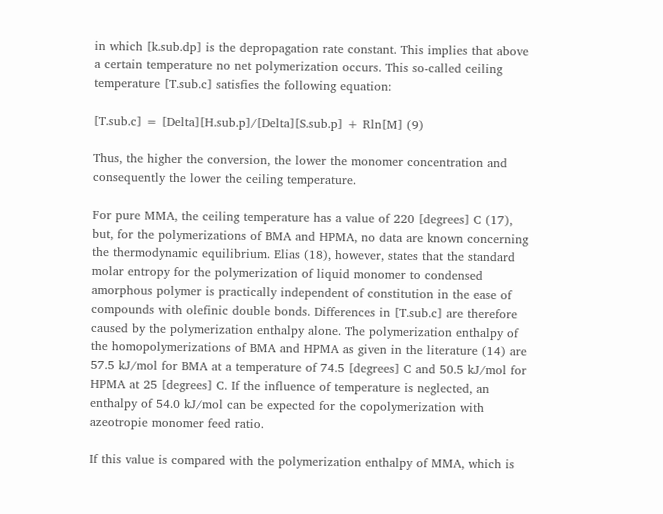in which [k.sub.dp] is the depropagation rate constant. This implies that above a certain temperature no net polymerization occurs. This so-called ceiling temperature [T.sub.c] satisfies the following equation:

[T.sub.c] = [Delta][H.sub.p]/[Delta][S.sub.p] + Rln[M] (9)

Thus, the higher the conversion, the lower the monomer concentration and consequently the lower the ceiling temperature.

For pure MMA, the ceiling temperature has a value of 220 [degrees] C (17), but, for the polymerizations of BMA and HPMA, no data are known concerning the thermodynamic equilibrium. Elias (18), however, states that the standard molar entropy for the polymerization of liquid monomer to condensed amorphous polymer is practically independent of constitution in the ease of compounds with olefinic double bonds. Differences in [T.sub.c] are therefore caused by the polymerization enthalpy alone. The polymerization enthalpy of the homopolymerizations of BMA and HPMA as given in the literature (14) are 57.5 kJ/mol for BMA at a temperature of 74.5 [degrees] C and 50.5 kJ/mol for HPMA at 25 [degrees] C. If the influence of temperature is neglected, an enthalpy of 54.0 kJ/mol can be expected for the copolymerization with azeotropie monomer feed ratio.

If this value is compared with the polymerization enthalpy of MMA, which is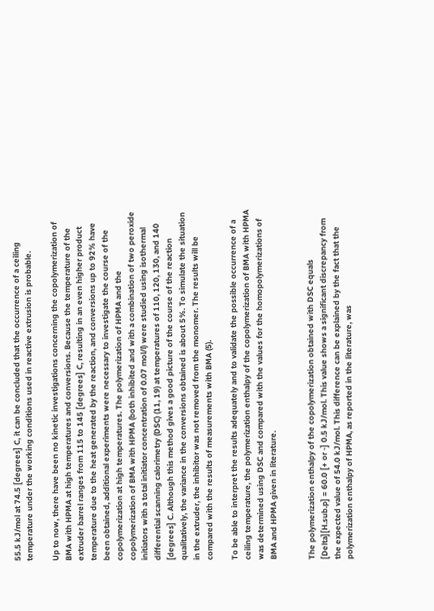55.5 kJ/mol at 74.5 [degrees] C, it can be concluded that the occurrence of a ceiling temperature under the working conditions used in reactive extrusion is probable.

Up to now, there have been no kinetic investigations concerning the copolymerization of BMA with HPMA at high temperatures and conversions. Because the temperature of the extruder barrel ranges from 115 to 145 [degrees] C, resulting in an even higher product temperature due to the heat generated by the reaction, and conversions up to 92% have been obtained, additional experiments were necessary to investigate the course of the copolymerization at high temperatures. The polymerization of HPMA and the copolymerization of BMA with HPMA (both inhibited and with a combination of two peroxide initiators with a total initiator concentration of 0.07 mol/l) were studied using isothermal differential scanning calorimetry (DSC) (11, 19) at temperatures of 110, 120, 130, and 140 [degrees] C. Although this method gives a good picture of the course of the reaction qualitatively, the variance in the conversions obtained is about 5%. To simulate the situation in the extruder, the inhibitor was not removed from the monomer. The results will be compared with the results of measurements with BMA (5).

To be able to interpret the results adequately and to validate the possible occurrence of a ceiling temperature, the polymerization enthalpy of the copolymerization of BMA with HPMA was determined using DSC and compared with the values for the homopolymerizations of BMA and HPMA given in literature.


The polymerization enthalpy of the copolymerization obtained with DSC equals [Delta][H.sub.p] = 60.0 [+ or -] 0.5 kJ/mol. This value shows a significant discrepancy from the expected value of 54.0 kJ/mol. This difference can be explained by the fact that the polymerization enthalpy of HPMA, as reported in the literature, was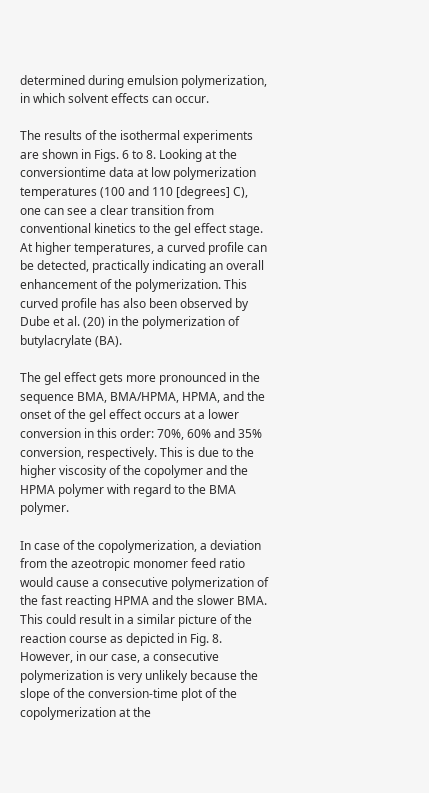determined during emulsion polymerization, in which solvent effects can occur.

The results of the isothermal experiments are shown in Figs. 6 to 8. Looking at the conversiontime data at low polymerization temperatures (100 and 110 [degrees] C), one can see a clear transition from conventional kinetics to the gel effect stage. At higher temperatures, a curved profile can be detected, practically indicating an overall enhancement of the polymerization. This curved profile has also been observed by Dube et al. (20) in the polymerization of butylacrylate (BA).

The gel effect gets more pronounced in the sequence BMA, BMA/HPMA, HPMA, and the onset of the gel effect occurs at a lower conversion in this order: 70%, 60% and 35% conversion, respectively. This is due to the higher viscosity of the copolymer and the HPMA polymer with regard to the BMA polymer.

In case of the copolymerization, a deviation from the azeotropic monomer feed ratio would cause a consecutive polymerization of the fast reacting HPMA and the slower BMA. This could result in a similar picture of the reaction course as depicted in Fig. 8. However, in our case, a consecutive polymerization is very unlikely because the slope of the conversion-time plot of the copolymerization at the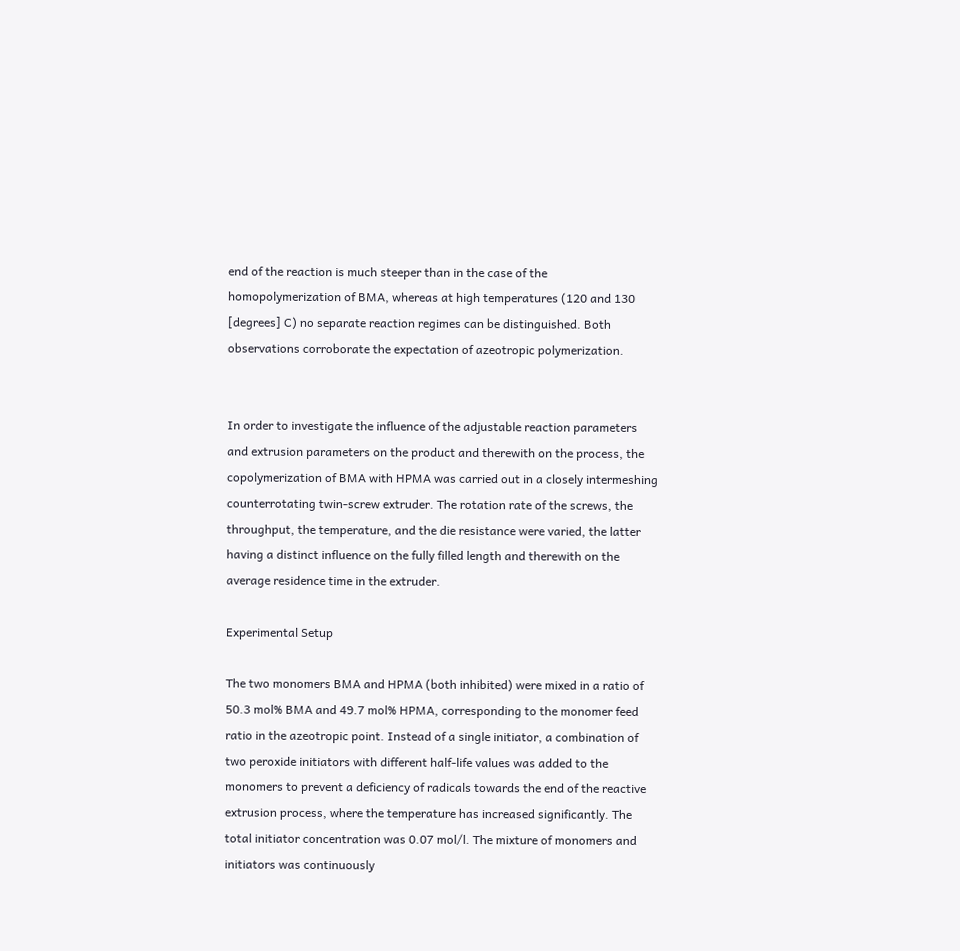end of the reaction is much steeper than in the case of the homopolymerization of BMA, whereas at high temperatures (120 and 130 [degrees] C) no separate reaction regimes can be distinguished. Both observations corroborate the expectation of azeotropic polymerization.


In order to investigate the influence of the adjustable reaction parameters and extrusion parameters on the product and therewith on the process, the copolymerization of BMA with HPMA was carried out in a closely intermeshing counterrotating twin-screw extruder. The rotation rate of the screws, the throughput, the temperature, and the die resistance were varied, the latter having a distinct influence on the fully filled length and therewith on the average residence time in the extruder.

Experimental Setup

The two monomers BMA and HPMA (both inhibited) were mixed in a ratio of 50.3 mol% BMA and 49.7 mol% HPMA, corresponding to the monomer feed ratio in the azeotropic point. Instead of a single initiator, a combination of two peroxide initiators with different half-life values was added to the monomers to prevent a deficiency of radicals towards the end of the reactive extrusion process, where the temperature has increased significantly. The total initiator concentration was 0.07 mol/l. The mixture of monomers and initiators was continuously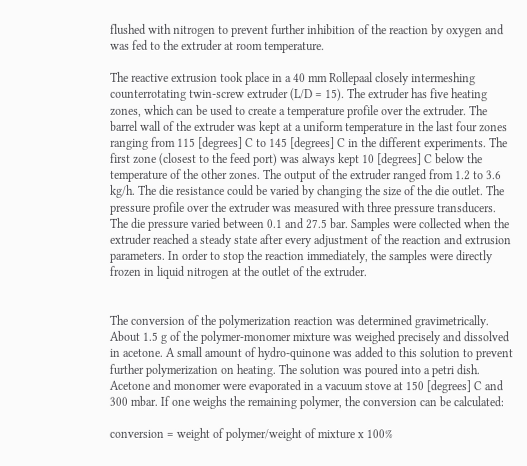flushed with nitrogen to prevent further inhibition of the reaction by oxygen and was fed to the extruder at room temperature.

The reactive extrusion took place in a 40 mm Rollepaal closely intermeshing counterrotating twin-screw extruder (L/D = 15). The extruder has five heating zones, which can be used to create a temperature profile over the extruder. The barrel wall of the extruder was kept at a uniform temperature in the last four zones ranging from 115 [degrees] C to 145 [degrees] C in the different experiments. The first zone (closest to the feed port) was always kept 10 [degrees] C below the temperature of the other zones. The output of the extruder ranged from 1.2 to 3.6 kg/h. The die resistance could be varied by changing the size of the die outlet. The pressure profile over the extruder was measured with three pressure transducers. The die pressure varied between 0.1 and 27.5 bar. Samples were collected when the extruder reached a steady state after every adjustment of the reaction and extrusion parameters. In order to stop the reaction immediately, the samples were directly frozen in liquid nitrogen at the outlet of the extruder.


The conversion of the polymerization reaction was determined gravimetrically. About 1.5 g of the polymer-monomer mixture was weighed precisely and dissolved in acetone. A small amount of hydro-quinone was added to this solution to prevent further polymerization on heating. The solution was poured into a petri dish. Acetone and monomer were evaporated in a vacuum stove at 150 [degrees] C and 300 mbar. If one weighs the remaining polymer, the conversion can be calculated:

conversion = weight of polymer/weight of mixture x 100%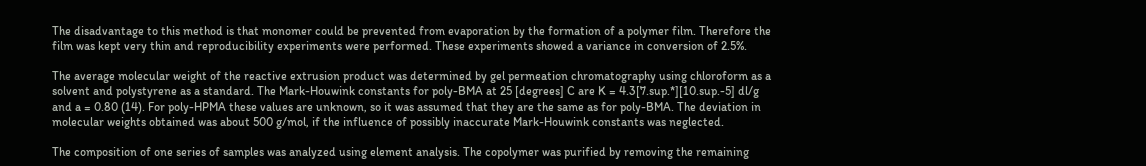The disadvantage to this method is that monomer could be prevented from evaporation by the formation of a polymer film. Therefore the film was kept very thin and reproducibility experiments were performed. These experiments showed a variance in conversion of 2.5%.

The average molecular weight of the reactive extrusion product was determined by gel permeation chromatography using chloroform as a solvent and polystyrene as a standard. The Mark-Houwink constants for poly-BMA at 25 [degrees] C are K = 4.3[7.sup.*][10.sup.-5] dl/g and a = 0.80 (14). For poly-HPMA these values are unknown, so it was assumed that they are the same as for poly-BMA. The deviation in molecular weights obtained was about 500 g/mol, if the influence of possibly inaccurate Mark-Houwink constants was neglected.

The composition of one series of samples was analyzed using element analysis. The copolymer was purified by removing the remaining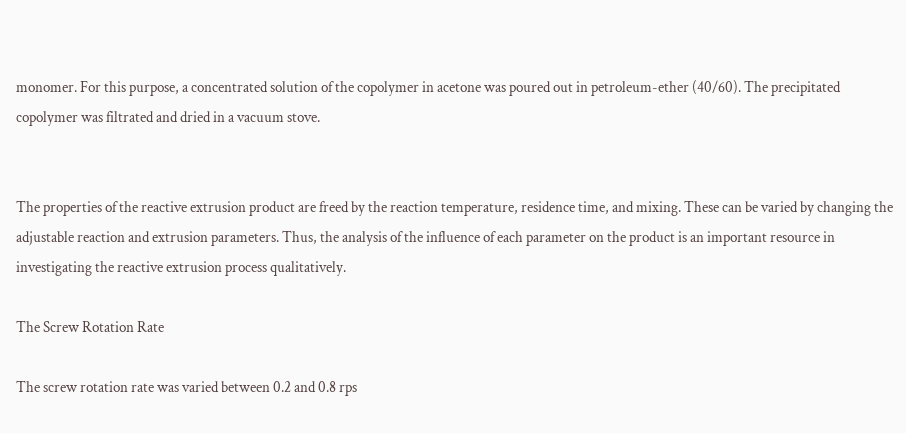monomer. For this purpose, a concentrated solution of the copolymer in acetone was poured out in petroleum-ether (40/60). The precipitated copolymer was filtrated and dried in a vacuum stove.


The properties of the reactive extrusion product are freed by the reaction temperature, residence time, and mixing. These can be varied by changing the adjustable reaction and extrusion parameters. Thus, the analysis of the influence of each parameter on the product is an important resource in investigating the reactive extrusion process qualitatively.

The Screw Rotation Rate

The screw rotation rate was varied between 0.2 and 0.8 rps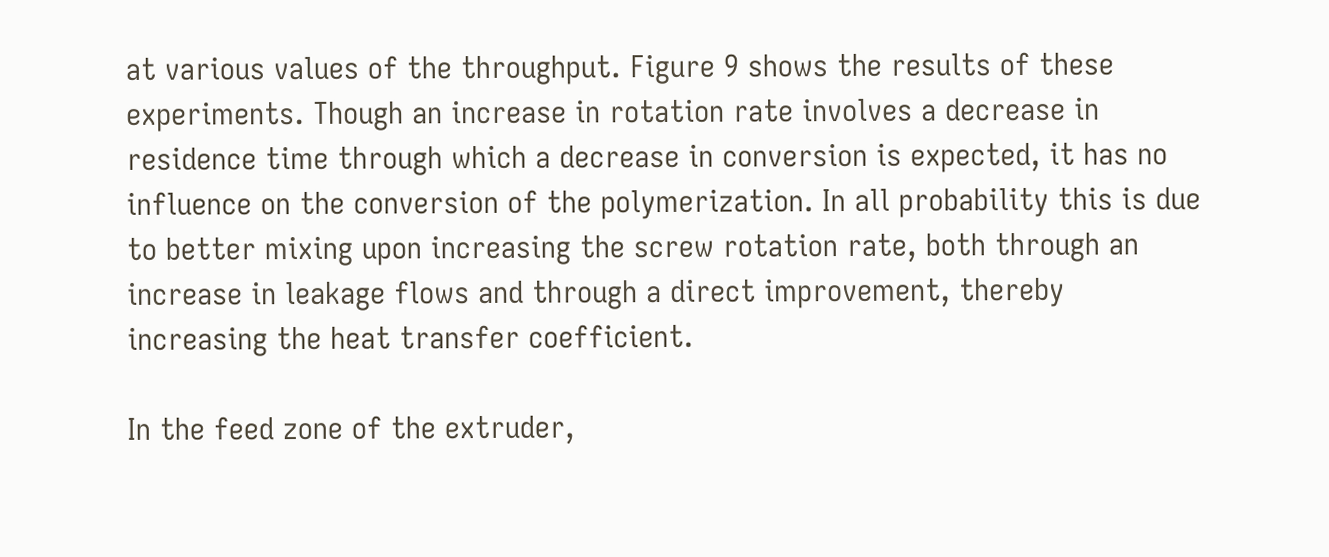at various values of the throughput. Figure 9 shows the results of these experiments. Though an increase in rotation rate involves a decrease in residence time through which a decrease in conversion is expected, it has no influence on the conversion of the polymerization. In all probability this is due to better mixing upon increasing the screw rotation rate, both through an increase in leakage flows and through a direct improvement, thereby increasing the heat transfer coefficient.

In the feed zone of the extruder,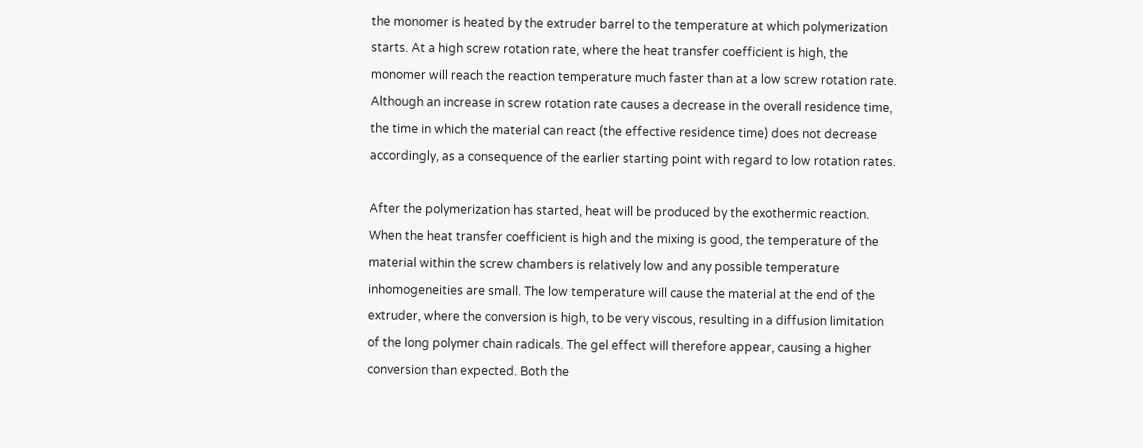the monomer is heated by the extruder barrel to the temperature at which polymerization starts. At a high screw rotation rate, where the heat transfer coefficient is high, the monomer will reach the reaction temperature much faster than at a low screw rotation rate. Although an increase in screw rotation rate causes a decrease in the overall residence time, the time in which the material can react (the effective residence time) does not decrease accordingly, as a consequence of the earlier starting point with regard to low rotation rates.

After the polymerization has started, heat will be produced by the exothermic reaction. When the heat transfer coefficient is high and the mixing is good, the temperature of the material within the screw chambers is relatively low and any possible temperature inhomogeneities are small. The low temperature will cause the material at the end of the extruder, where the conversion is high, to be very viscous, resulting in a diffusion limitation of the long polymer chain radicals. The gel effect will therefore appear, causing a higher conversion than expected. Both the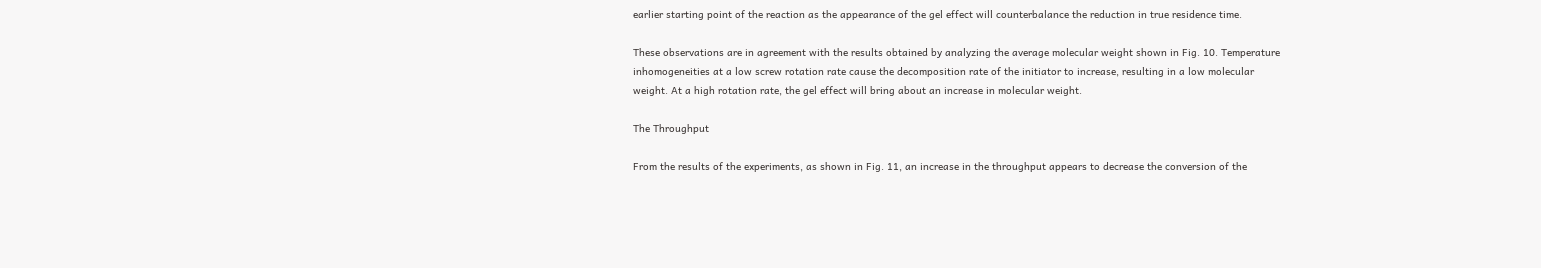earlier starting point of the reaction as the appearance of the gel effect will counterbalance the reduction in true residence time.

These observations are in agreement with the results obtained by analyzing the average molecular weight shown in Fig. 10. Temperature inhomogeneities at a low screw rotation rate cause the decomposition rate of the initiator to increase, resulting in a low molecular weight. At a high rotation rate, the gel effect will bring about an increase in molecular weight.

The Throughput

From the results of the experiments, as shown in Fig. 11, an increase in the throughput appears to decrease the conversion of the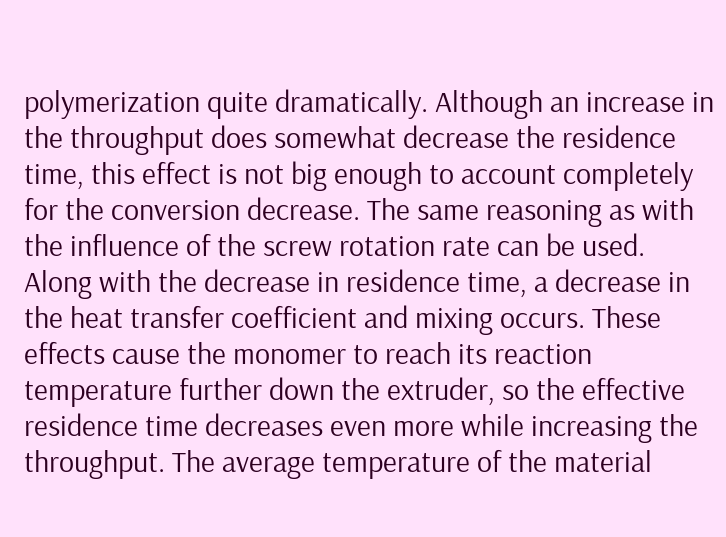polymerization quite dramatically. Although an increase in the throughput does somewhat decrease the residence time, this effect is not big enough to account completely for the conversion decrease. The same reasoning as with the influence of the screw rotation rate can be used. Along with the decrease in residence time, a decrease in the heat transfer coefficient and mixing occurs. These effects cause the monomer to reach its reaction temperature further down the extruder, so the effective residence time decreases even more while increasing the throughput. The average temperature of the material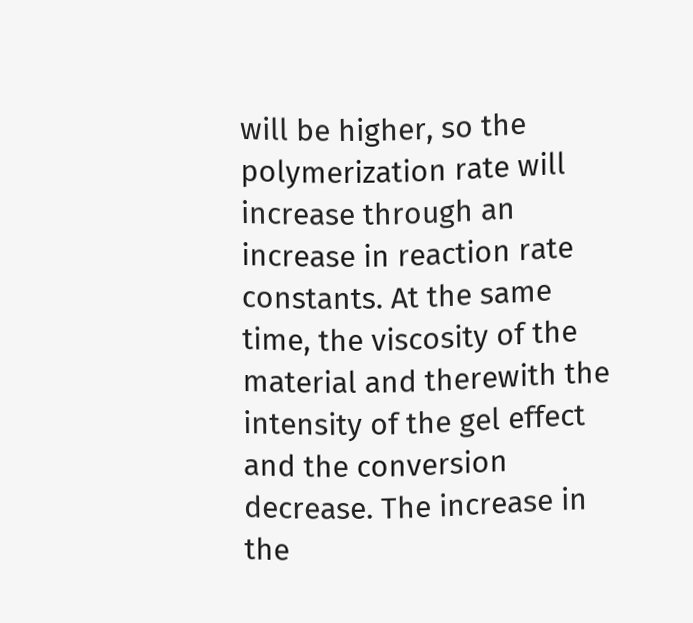will be higher, so the polymerization rate will increase through an increase in reaction rate constants. At the same time, the viscosity of the material and therewith the intensity of the gel effect and the conversion decrease. The increase in the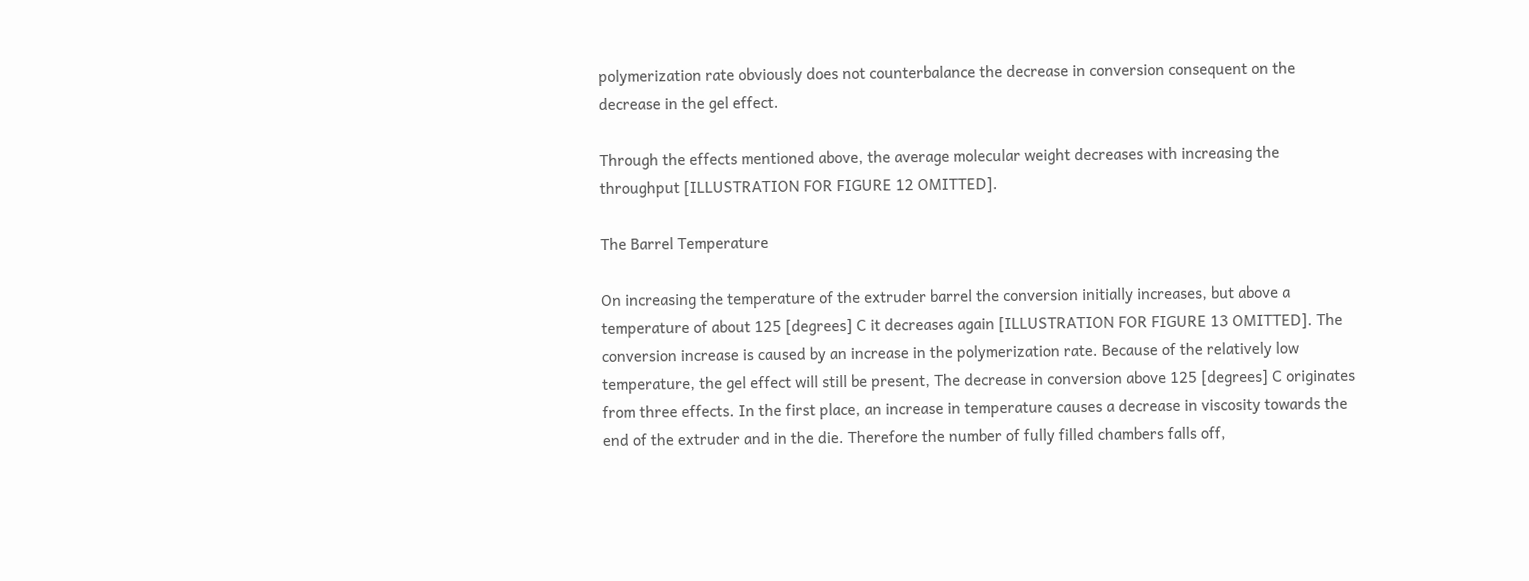polymerization rate obviously does not counterbalance the decrease in conversion consequent on the decrease in the gel effect.

Through the effects mentioned above, the average molecular weight decreases with increasing the throughput [ILLUSTRATION FOR FIGURE 12 OMITTED].

The Barrel Temperature

On increasing the temperature of the extruder barrel the conversion initially increases, but above a temperature of about 125 [degrees] C it decreases again [ILLUSTRATION FOR FIGURE 13 OMITTED]. The conversion increase is caused by an increase in the polymerization rate. Because of the relatively low temperature, the gel effect will still be present, The decrease in conversion above 125 [degrees] C originates from three effects. In the first place, an increase in temperature causes a decrease in viscosity towards the end of the extruder and in the die. Therefore the number of fully filled chambers falls off,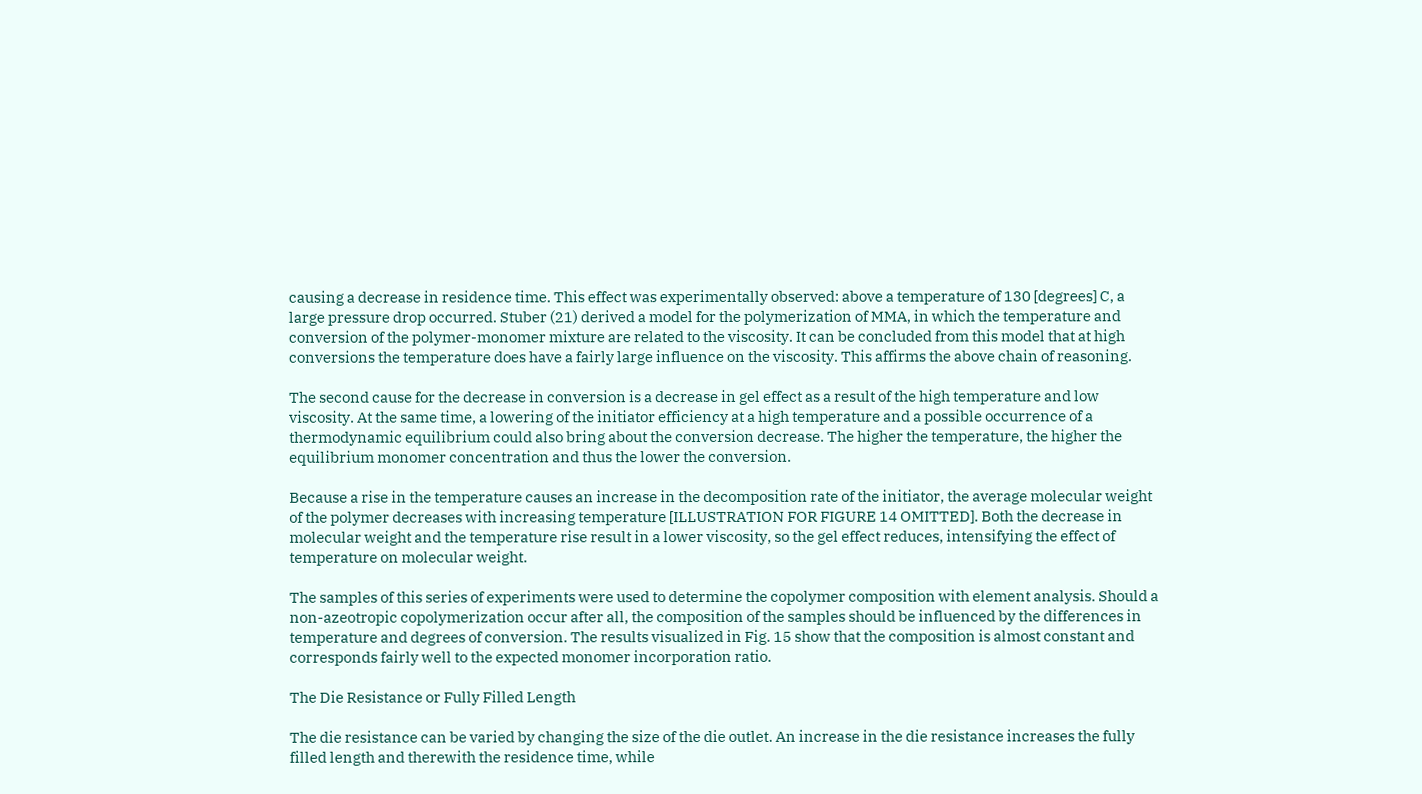causing a decrease in residence time. This effect was experimentally observed: above a temperature of 130 [degrees] C, a large pressure drop occurred. Stuber (21) derived a model for the polymerization of MMA, in which the temperature and conversion of the polymer-monomer mixture are related to the viscosity. It can be concluded from this model that at high conversions the temperature does have a fairly large influence on the viscosity. This affirms the above chain of reasoning.

The second cause for the decrease in conversion is a decrease in gel effect as a result of the high temperature and low viscosity. At the same time, a lowering of the initiator efficiency at a high temperature and a possible occurrence of a thermodynamic equilibrium could also bring about the conversion decrease. The higher the temperature, the higher the equilibrium monomer concentration and thus the lower the conversion.

Because a rise in the temperature causes an increase in the decomposition rate of the initiator, the average molecular weight of the polymer decreases with increasing temperature [ILLUSTRATION FOR FIGURE 14 OMITTED]. Both the decrease in molecular weight and the temperature rise result in a lower viscosity, so the gel effect reduces, intensifying the effect of temperature on molecular weight.

The samples of this series of experiments were used to determine the copolymer composition with element analysis. Should a non-azeotropic copolymerization occur after all, the composition of the samples should be influenced by the differences in temperature and degrees of conversion. The results visualized in Fig. 15 show that the composition is almost constant and corresponds fairly well to the expected monomer incorporation ratio.

The Die Resistance or Fully Filled Length

The die resistance can be varied by changing the size of the die outlet. An increase in the die resistance increases the fully filled length and therewith the residence time, while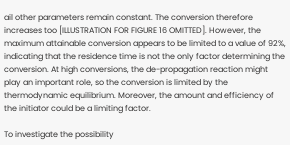ail other parameters remain constant. The conversion therefore increases too [ILLUSTRATION FOR FIGURE 16 OMITTED]. However, the maximum attainable conversion appears to be limited to a value of 92%, indicating that the residence time is not the only factor determining the conversion. At high conversions, the de-propagation reaction might play an important role, so the conversion is limited by the thermodynamic equilibrium. Moreover, the amount and efficiency of the initiator could be a limiting factor.

To investigate the possibility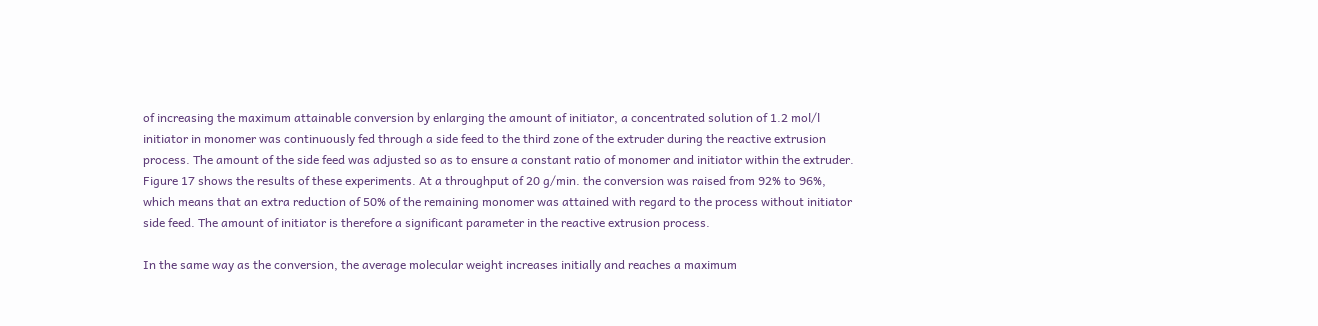of increasing the maximum attainable conversion by enlarging the amount of initiator, a concentrated solution of 1.2 mol/l initiator in monomer was continuously fed through a side feed to the third zone of the extruder during the reactive extrusion process. The amount of the side feed was adjusted so as to ensure a constant ratio of monomer and initiator within the extruder. Figure 17 shows the results of these experiments. At a throughput of 20 g/min. the conversion was raised from 92% to 96%, which means that an extra reduction of 50% of the remaining monomer was attained with regard to the process without initiator side feed. The amount of initiator is therefore a significant parameter in the reactive extrusion process.

In the same way as the conversion, the average molecular weight increases initially and reaches a maximum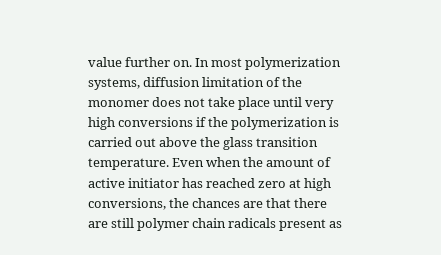value further on. In most polymerization systems, diffusion limitation of the monomer does not take place until very high conversions if the polymerization is carried out above the glass transition temperature. Even when the amount of active initiator has reached zero at high conversions, the chances are that there are still polymer chain radicals present as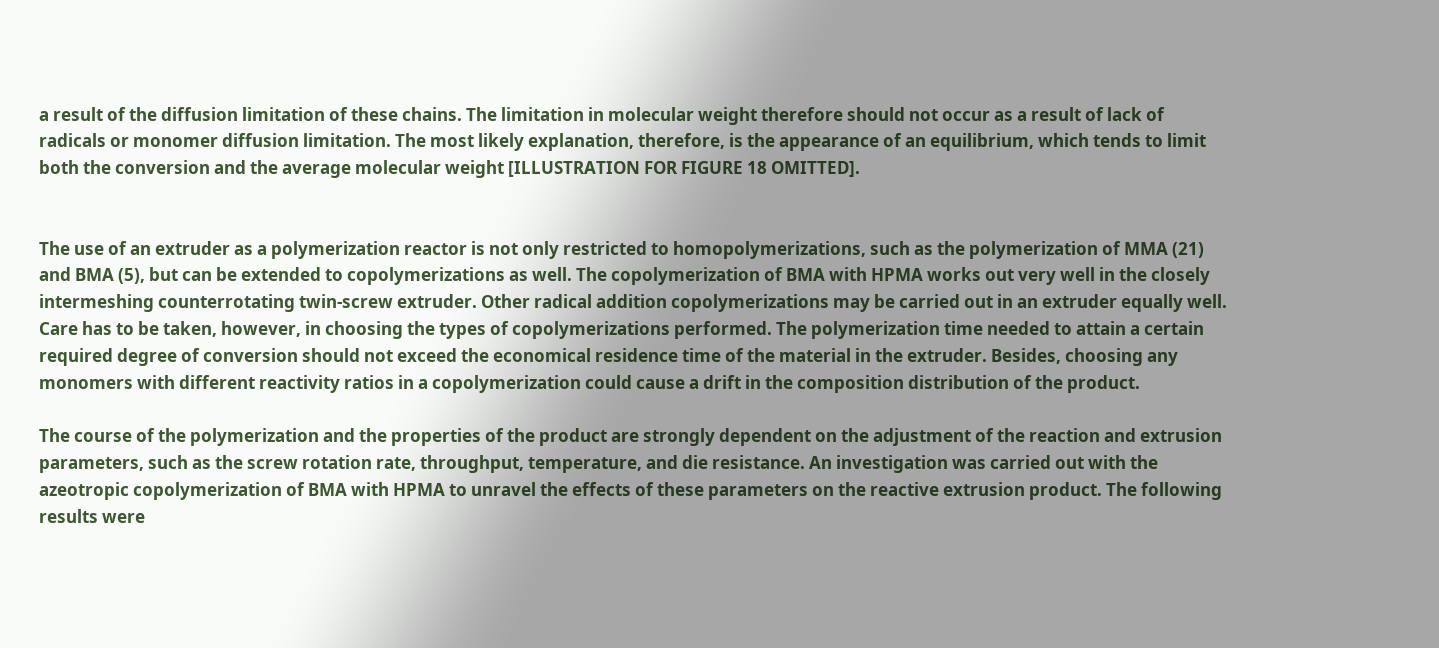a result of the diffusion limitation of these chains. The limitation in molecular weight therefore should not occur as a result of lack of radicals or monomer diffusion limitation. The most likely explanation, therefore, is the appearance of an equilibrium, which tends to limit both the conversion and the average molecular weight [ILLUSTRATION FOR FIGURE 18 OMITTED].


The use of an extruder as a polymerization reactor is not only restricted to homopolymerizations, such as the polymerization of MMA (21) and BMA (5), but can be extended to copolymerizations as well. The copolymerization of BMA with HPMA works out very well in the closely intermeshing counterrotating twin-screw extruder. Other radical addition copolymerizations may be carried out in an extruder equally well. Care has to be taken, however, in choosing the types of copolymerizations performed. The polymerization time needed to attain a certain required degree of conversion should not exceed the economical residence time of the material in the extruder. Besides, choosing any monomers with different reactivity ratios in a copolymerization could cause a drift in the composition distribution of the product.

The course of the polymerization and the properties of the product are strongly dependent on the adjustment of the reaction and extrusion parameters, such as the screw rotation rate, throughput, temperature, and die resistance. An investigation was carried out with the azeotropic copolymerization of BMA with HPMA to unravel the effects of these parameters on the reactive extrusion product. The following results were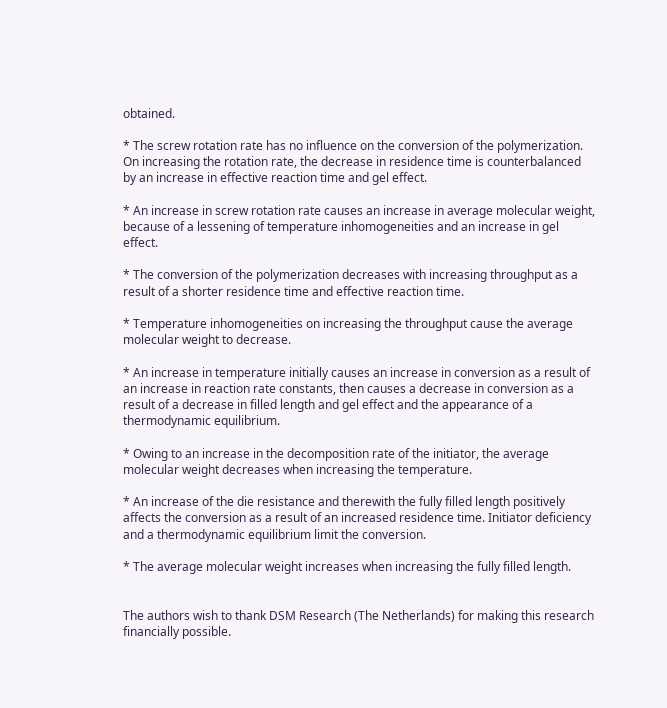obtained.

* The screw rotation rate has no influence on the conversion of the polymerization. On increasing the rotation rate, the decrease in residence time is counterbalanced by an increase in effective reaction time and gel effect.

* An increase in screw rotation rate causes an increase in average molecular weight, because of a lessening of temperature inhomogeneities and an increase in gel effect.

* The conversion of the polymerization decreases with increasing throughput as a result of a shorter residence time and effective reaction time.

* Temperature inhomogeneities on increasing the throughput cause the average molecular weight to decrease.

* An increase in temperature initially causes an increase in conversion as a result of an increase in reaction rate constants, then causes a decrease in conversion as a result of a decrease in filled length and gel effect and the appearance of a thermodynamic equilibrium.

* Owing to an increase in the decomposition rate of the initiator, the average molecular weight decreases when increasing the temperature.

* An increase of the die resistance and therewith the fully filled length positively affects the conversion as a result of an increased residence time. Initiator deficiency and a thermodynamic equilibrium limit the conversion.

* The average molecular weight increases when increasing the fully filled length.


The authors wish to thank DSM Research (The Netherlands) for making this research financially possible.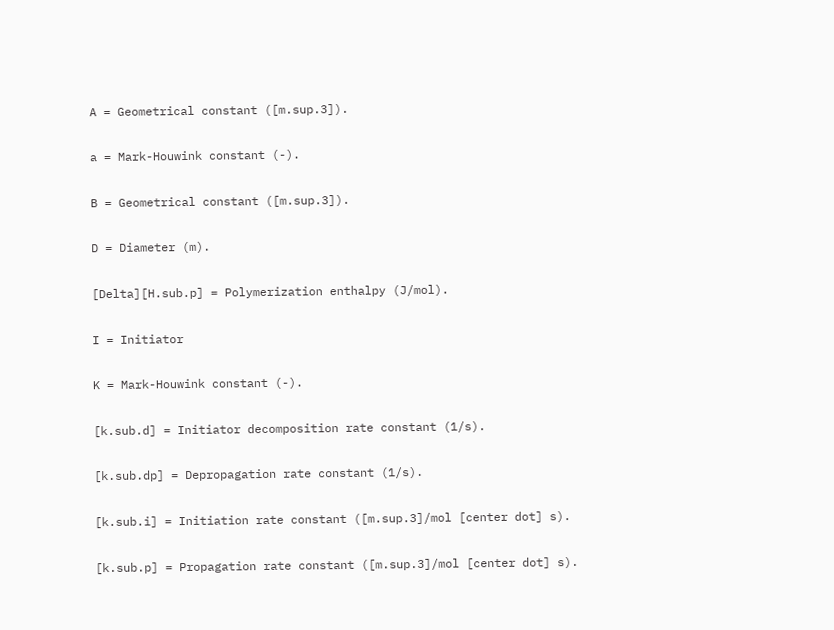A = Geometrical constant ([m.sup.3]).

a = Mark-Houwink constant (-).

B = Geometrical constant ([m.sup.3]).

D = Diameter (m).

[Delta][H.sub.p] = Polymerization enthalpy (J/mol).

I = Initiator

K = Mark-Houwink constant (-).

[k.sub.d] = Initiator decomposition rate constant (1/s).

[k.sub.dp] = Depropagation rate constant (1/s).

[k.sub.i] = Initiation rate constant ([m.sup.3]/mol [center dot] s).

[k.sub.p] = Propagation rate constant ([m.sup.3]/mol [center dot] s).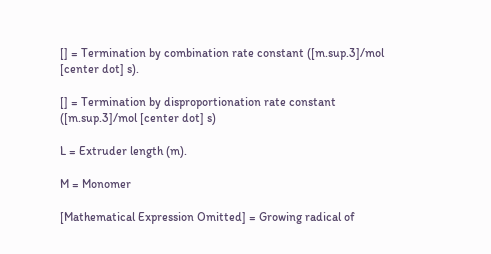[] = Termination by combination rate constant ([m.sup.3]/mol [center dot] s).

[] = Termination by disproportionation rate constant ([m.sup.3]/mol [center dot] s)

L = Extruder length (m).

M = Monomer

[Mathematical Expression Omitted] = Growing radical of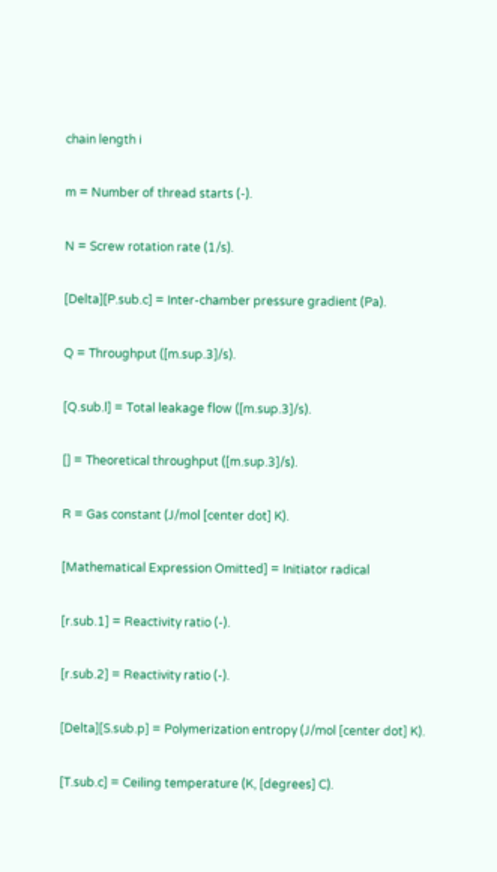chain length i

m = Number of thread starts (-).

N = Screw rotation rate (1/s).

[Delta][P.sub.c] = Inter-chamber pressure gradient (Pa).

Q = Throughput ([m.sup.3]/s).

[Q.sub.l] = Total leakage flow ([m.sup.3]/s).

[] = Theoretical throughput ([m.sup.3]/s).

R = Gas constant (J/mol [center dot] K).

[Mathematical Expression Omitted] = Initiator radical

[r.sub.1] = Reactivity ratio (-).

[r.sub.2] = Reactivity ratio (-).

[Delta][S.sub.p] = Polymerization entropy (J/mol [center dot] K).

[T.sub.c] = Ceiling temperature (K, [degrees] C).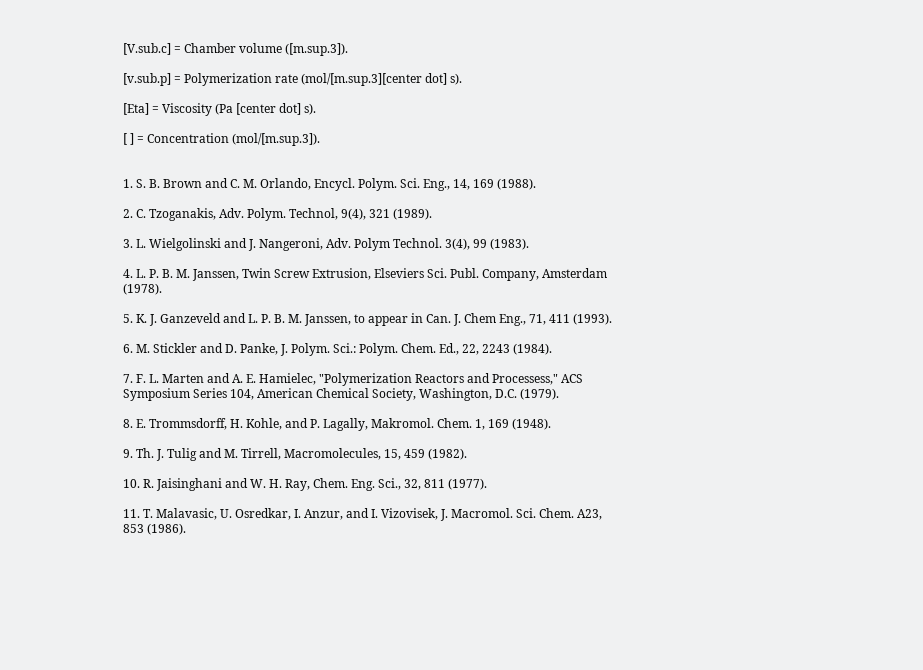[V.sub.c] = Chamber volume ([m.sup.3]).

[v.sub.p] = Polymerization rate (mol/[m.sup.3][center dot] s).

[Eta] = Viscosity (Pa [center dot] s).

[ ] = Concentration (mol/[m.sup.3]).


1. S. B. Brown and C. M. Orlando, Encycl. Polym. Sci. Eng., 14, 169 (1988).

2. C. Tzoganakis, Adv. Polym. Technol, 9(4), 321 (1989).

3. L. Wielgolinski and J. Nangeroni, Adv. Polym Technol. 3(4), 99 (1983).

4. L. P. B. M. Janssen, Twin Screw Extrusion, Elseviers Sci. Publ. Company, Amsterdam (1978).

5. K. J. Ganzeveld and L. P. B. M. Janssen, to appear in Can. J. Chem Eng., 71, 411 (1993).

6. M. Stickler and D. Panke, J. Polym. Sci.: Polym. Chem. Ed., 22, 2243 (1984).

7. F. L. Marten and A. E. Hamielec, "Polymerization Reactors and Processess," ACS Symposium Series 104, American Chemical Society, Washington, D.C. (1979).

8. E. Trommsdorff, H. Kohle, and P. Lagally, Makromol. Chem. 1, 169 (1948).

9. Th. J. Tulig and M. Tirrell, Macromolecules, 15, 459 (1982).

10. R. Jaisinghani and W. H. Ray, Chem. Eng. Sci., 32, 811 (1977).

11. T. Malavasic, U. Osredkar, I. Anzur, and I. Vizovisek, J. Macromol. Sci. Chem. A23, 853 (1986).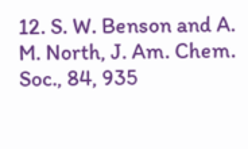12. S. W. Benson and A. M. North, J. Am. Chem. Soc., 84, 935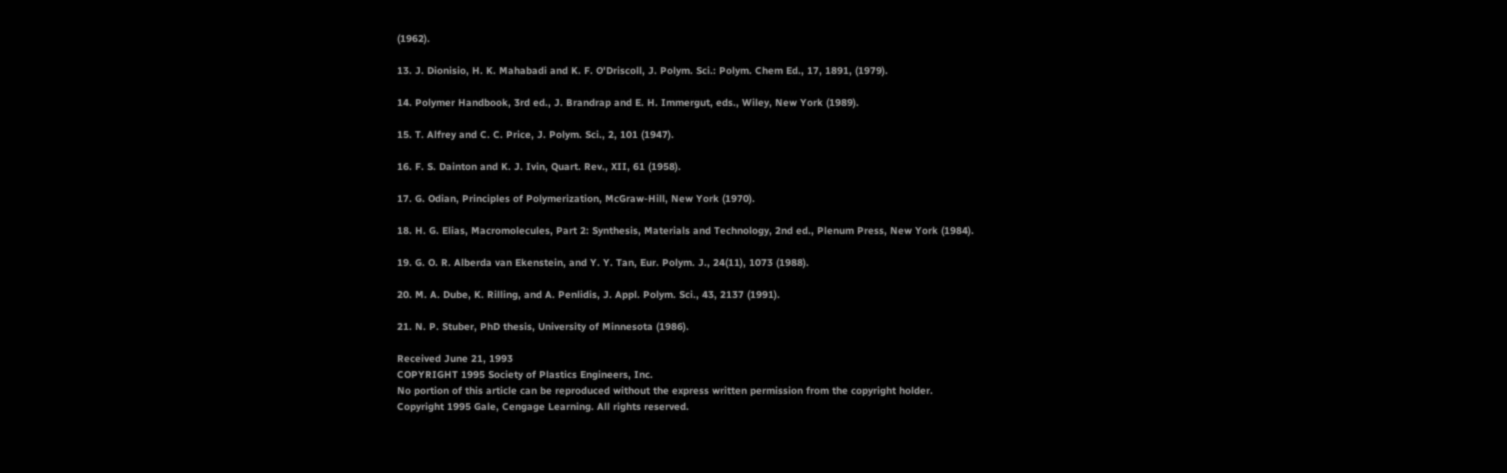(1962).

13. J. Dionisio, H. K. Mahabadi and K. F. O'Driscoll, J. Polym. Sci.: Polym. Chem Ed., 17, 1891, (1979).

14. Polymer Handbook, 3rd ed., J. Brandrap and E. H. Immergut, eds., Wiley, New York (1989).

15. T. Alfrey and C. C. Price, J. Polym. Sci., 2, 101 (1947).

16. F. S. Dainton and K. J. Ivin, Quart. Rev., XII, 61 (1958).

17. G. Odian, Principles of Polymerization, McGraw-Hill, New York (1970).

18. H. G. Elias, Macromolecules, Part 2: Synthesis, Materials and Technology, 2nd ed., Plenum Press, New York (1984).

19. G. O. R. Alberda van Ekenstein, and Y. Y. Tan, Eur. Polym. J., 24(11), 1073 (1988).

20. M. A. Dube, K. Rilling, and A. Penlidis, J. Appl. Polym. Sci., 43, 2137 (1991).

21. N. P. Stuber, PhD thesis, University of Minnesota (1986).

Received June 21, 1993
COPYRIGHT 1995 Society of Plastics Engineers, Inc.
No portion of this article can be reproduced without the express written permission from the copyright holder.
Copyright 1995 Gale, Cengage Learning. All rights reserved.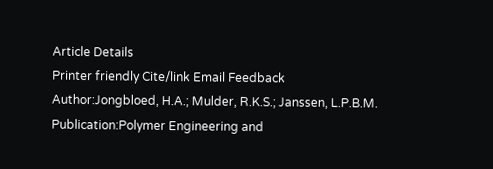Article Details
Printer friendly Cite/link Email Feedback
Author:Jongbloed, H.A.; Mulder, R.K.S.; Janssen, L.P.B.M.
Publication:Polymer Engineering and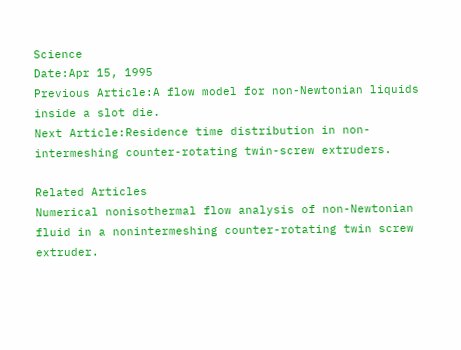Science
Date:Apr 15, 1995
Previous Article:A flow model for non-Newtonian liquids inside a slot die.
Next Article:Residence time distribution in non-intermeshing counter-rotating twin-screw extruders.

Related Articles
Numerical nonisothermal flow analysis of non-Newtonian fluid in a nonintermeshing counter-rotating twin screw extruder.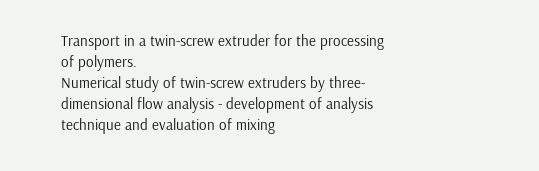Transport in a twin-screw extruder for the processing of polymers.
Numerical study of twin-screw extruders by three-dimensional flow analysis - development of analysis technique and evaluation of mixing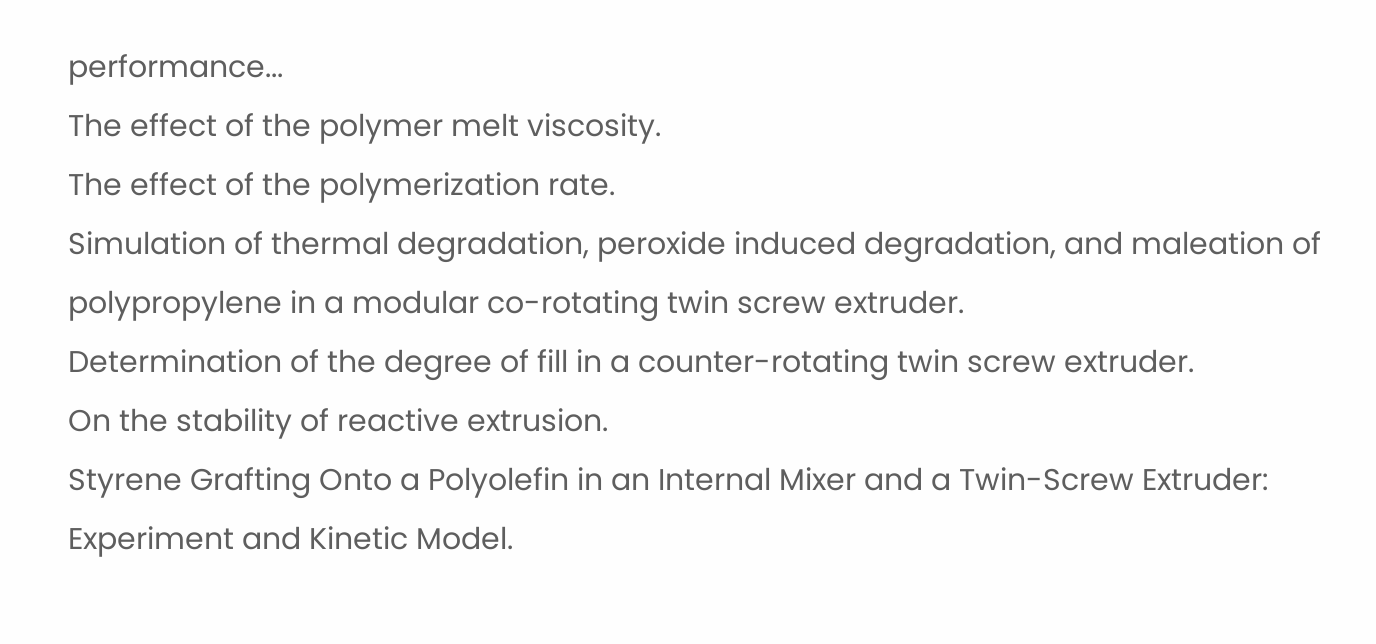performance...
The effect of the polymer melt viscosity.
The effect of the polymerization rate.
Simulation of thermal degradation, peroxide induced degradation, and maleation of polypropylene in a modular co-rotating twin screw extruder.
Determination of the degree of fill in a counter-rotating twin screw extruder.
On the stability of reactive extrusion.
Styrene Grafting Onto a Polyolefin in an Internal Mixer and a Twin-Screw Extruder: Experiment and Kinetic Model.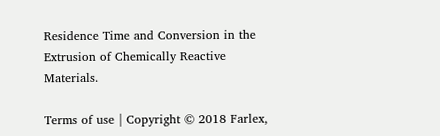Residence Time and Conversion in the Extrusion of Chemically Reactive Materials.

Terms of use | Copyright © 2018 Farlex,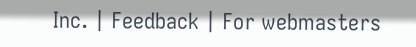Inc. | Feedback | For webmasters